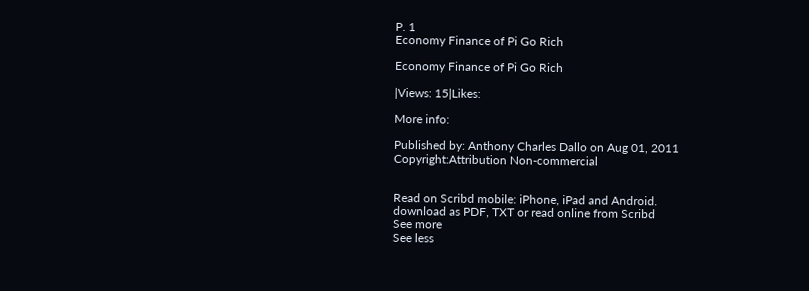P. 1
Economy Finance of Pi Go Rich

Economy Finance of Pi Go Rich

|Views: 15|Likes:

More info:

Published by: Anthony Charles Dallo on Aug 01, 2011
Copyright:Attribution Non-commercial


Read on Scribd mobile: iPhone, iPad and Android.
download as PDF, TXT or read online from Scribd
See more
See less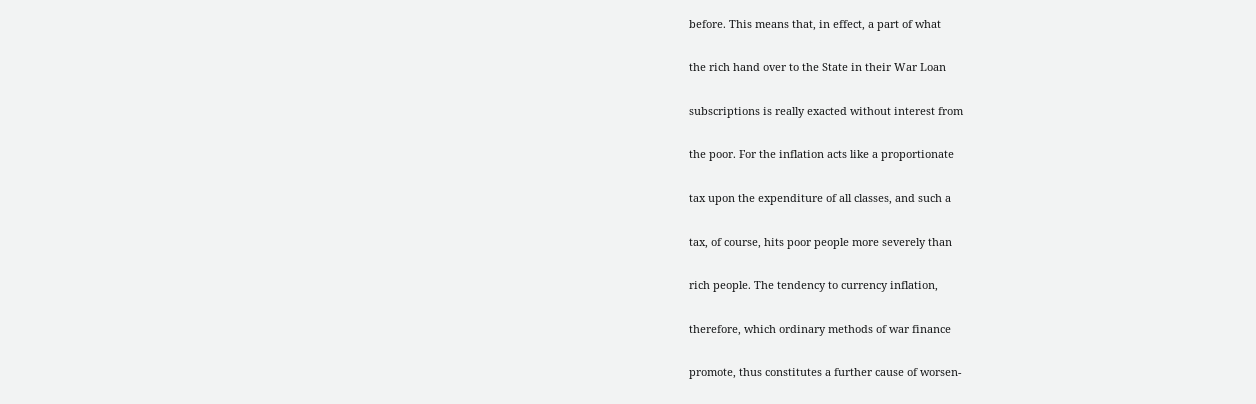before. This means that, in effect, a part of what

the rich hand over to the State in their War Loan

subscriptions is really exacted without interest from

the poor. For the inflation acts like a proportionate

tax upon the expenditure of all classes, and such a

tax, of course, hits poor people more severely than

rich people. The tendency to currency inflation,

therefore, which ordinary methods of war finance

promote, thus constitutes a further cause of worsen-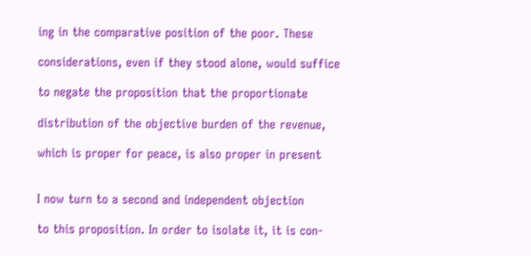ing in the comparative position of the poor. These

considerations, even if they stood alone, would suffice

to negate the proposition that the proportionate

distribution of the objective burden of the revenue,

which is proper for peace, is also proper in present


I now turn to a second and independent objection

to this proposition. In order to isolate it, it is con-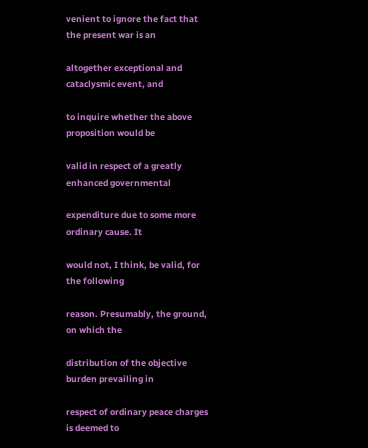venient to ignore the fact that the present war is an

altogether exceptional and cataclysmic event, and

to inquire whether the above proposition would be

valid in respect of a greatly enhanced governmental

expenditure due to some more ordinary cause. It

would not, I think, be valid, for the following

reason. Presumably, the ground, on which the

distribution of the objective burden prevailing in

respect of ordinary peace charges is deemed to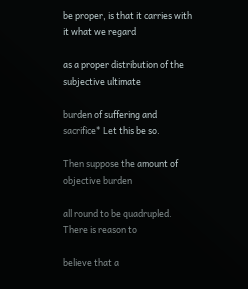be proper, is that it carries with it what we regard

as a proper distribution of the subjective ultimate

burden of suffering and sacrifice* Let this be so.

Then suppose the amount of objective burden

all round to be quadrupled. There is reason to

believe that a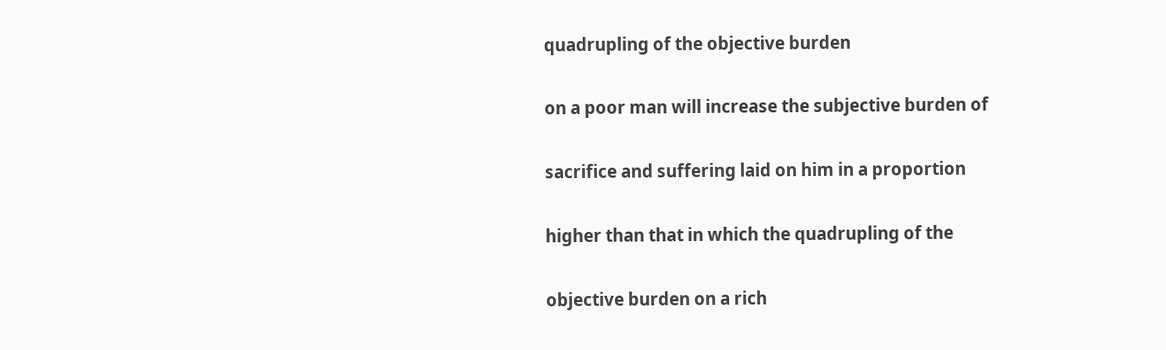quadrupling of the objective burden

on a poor man will increase the subjective burden of

sacrifice and suffering laid on him in a proportion

higher than that in which the quadrupling of the

objective burden on a rich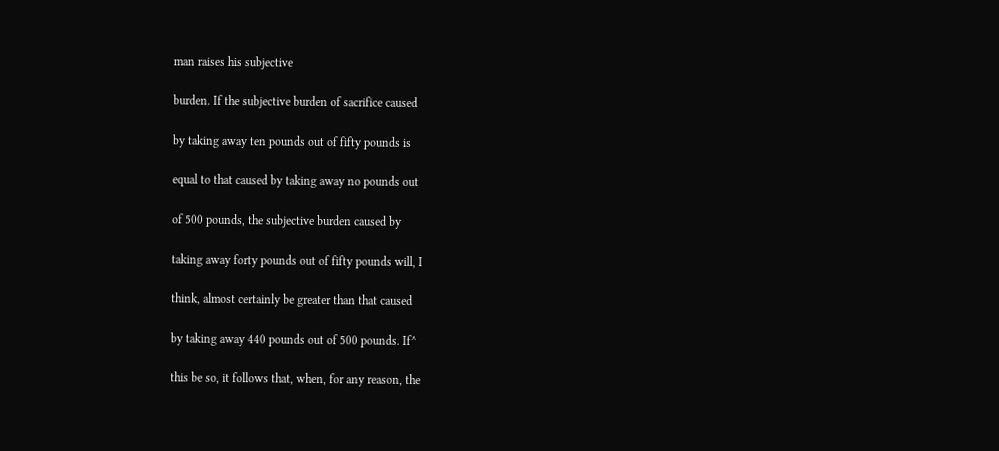man raises his subjective

burden. If the subjective burden of sacrifice caused

by taking away ten pounds out of fifty pounds is

equal to that caused by taking away no pounds out

of 500 pounds, the subjective burden caused by

taking away forty pounds out of fifty pounds will, I

think, almost certainly be greater than that caused

by taking away 440 pounds out of 500 pounds. If^

this be so, it follows that, when, for any reason, the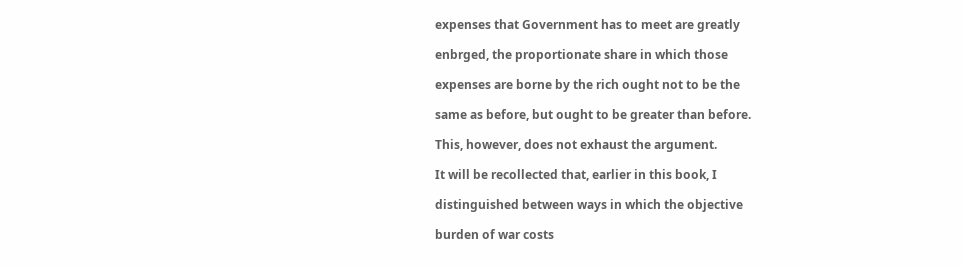expenses that Government has to meet are greatly

enbrged, the proportionate share in which those

expenses are borne by the rich ought not to be the

same as before, but ought to be greater than before.

This, however, does not exhaust the argument.

It will be recollected that, earlier in this book, I

distinguished between ways in which the objective

burden of war costs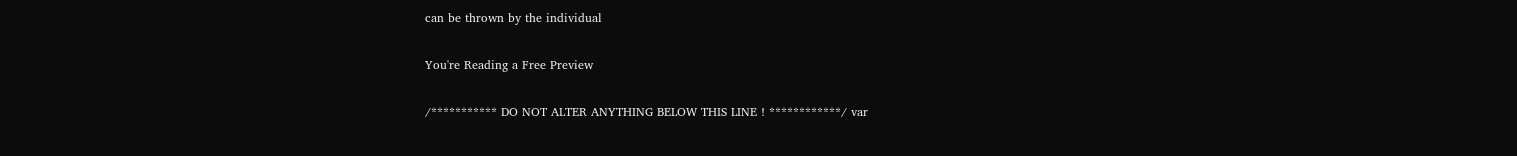can be thrown by the individual

You're Reading a Free Preview

/*********** DO NOT ALTER ANYTHING BELOW THIS LINE ! ************/ var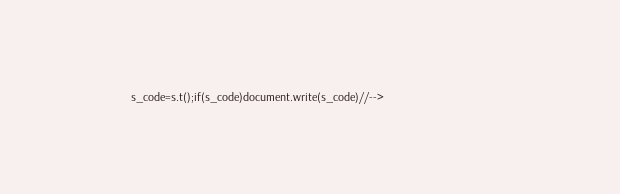s_code=s.t();if(s_code)document.write(s_code)//-->